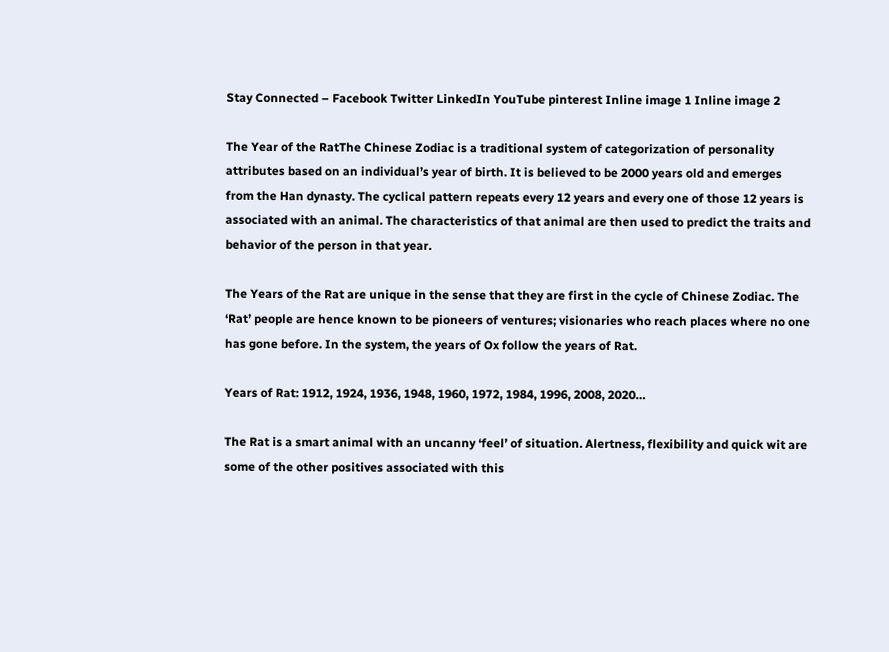Stay Connected – Facebook Twitter LinkedIn YouTube pinterest Inline image 1 Inline image 2

The Year of the RatThe Chinese Zodiac is a traditional system of categorization of personality attributes based on an individual’s year of birth. It is believed to be 2000 years old and emerges from the Han dynasty. The cyclical pattern repeats every 12 years and every one of those 12 years is associated with an animal. The characteristics of that animal are then used to predict the traits and behavior of the person in that year.

The Years of the Rat are unique in the sense that they are first in the cycle of Chinese Zodiac. The ‘Rat’ people are hence known to be pioneers of ventures; visionaries who reach places where no one has gone before. In the system, the years of Ox follow the years of Rat.

Years of Rat: 1912, 1924, 1936, 1948, 1960, 1972, 1984, 1996, 2008, 2020…

The Rat is a smart animal with an uncanny ‘feel’ of situation. Alertness, flexibility and quick wit are some of the other positives associated with this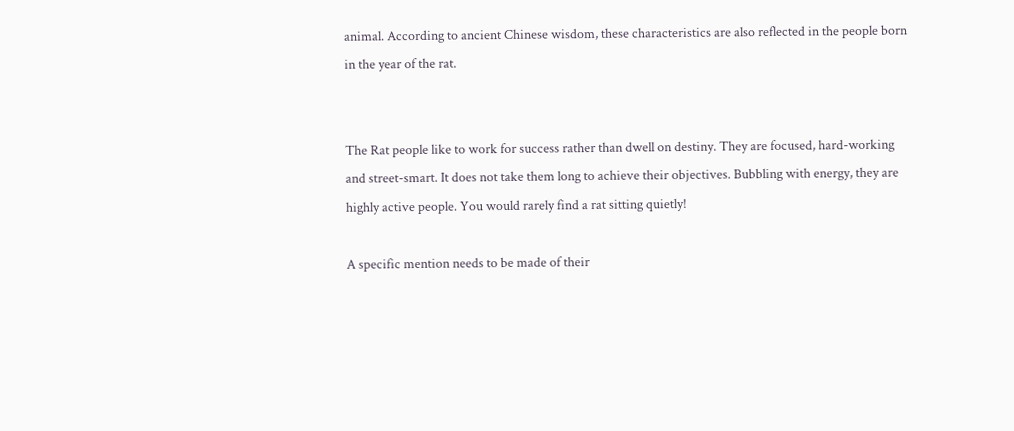animal. According to ancient Chinese wisdom, these characteristics are also reflected in the people born in the year of the rat.


The Rat people like to work for success rather than dwell on destiny. They are focused, hard-working and street-smart. It does not take them long to achieve their objectives. Bubbling with energy, they are highly active people. You would rarely find a rat sitting quietly!

A specific mention needs to be made of their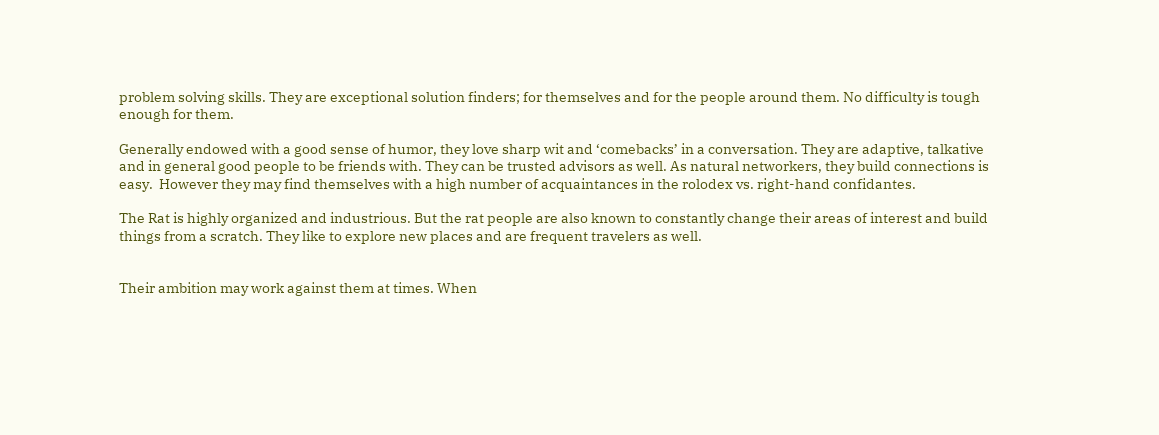problem solving skills. They are exceptional solution finders; for themselves and for the people around them. No difficulty is tough enough for them.

Generally endowed with a good sense of humor, they love sharp wit and ‘comebacks’ in a conversation. They are adaptive, talkative and in general good people to be friends with. They can be trusted advisors as well. As natural networkers, they build connections is easy.  However they may find themselves with a high number of acquaintances in the rolodex vs. right-hand confidantes.

The Rat is highly organized and industrious. But the rat people are also known to constantly change their areas of interest and build things from a scratch. They like to explore new places and are frequent travelers as well.


Their ambition may work against them at times. When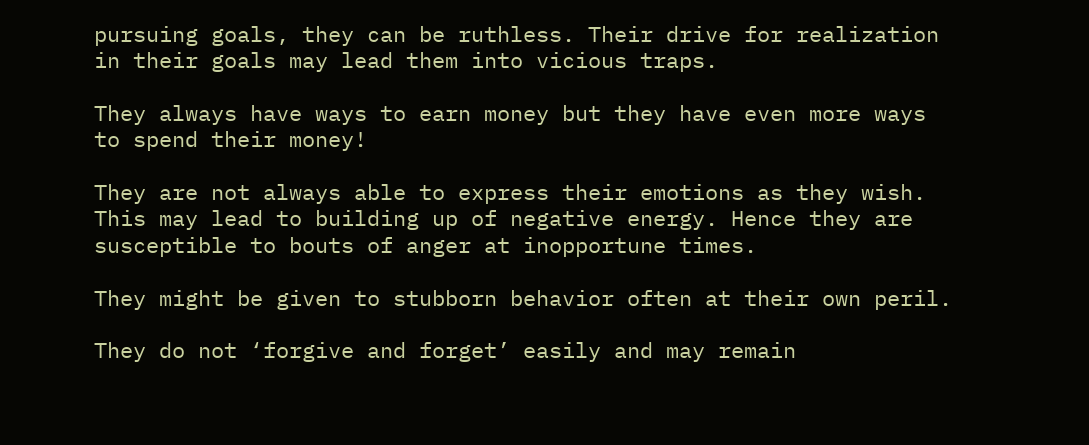pursuing goals, they can be ruthless. Their drive for realization in their goals may lead them into vicious traps.

They always have ways to earn money but they have even more ways to spend their money!

They are not always able to express their emotions as they wish. This may lead to building up of negative energy. Hence they are susceptible to bouts of anger at inopportune times.

They might be given to stubborn behavior often at their own peril.

They do not ‘forgive and forget’ easily and may remain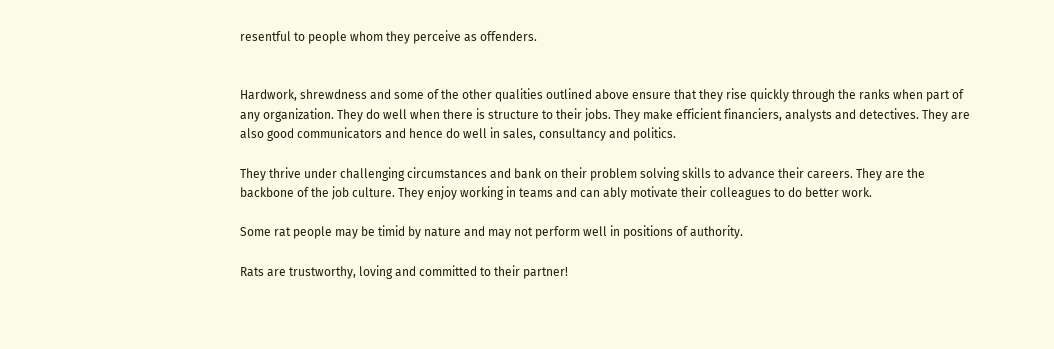resentful to people whom they perceive as offenders.


Hardwork, shrewdness and some of the other qualities outlined above ensure that they rise quickly through the ranks when part of any organization. They do well when there is structure to their jobs. They make efficient financiers, analysts and detectives. They are also good communicators and hence do well in sales, consultancy and politics.

They thrive under challenging circumstances and bank on their problem solving skills to advance their careers. They are the backbone of the job culture. They enjoy working in teams and can ably motivate their colleagues to do better work.

Some rat people may be timid by nature and may not perform well in positions of authority.

Rats are trustworthy, loving and committed to their partner!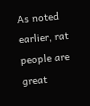As noted earlier, rat people are great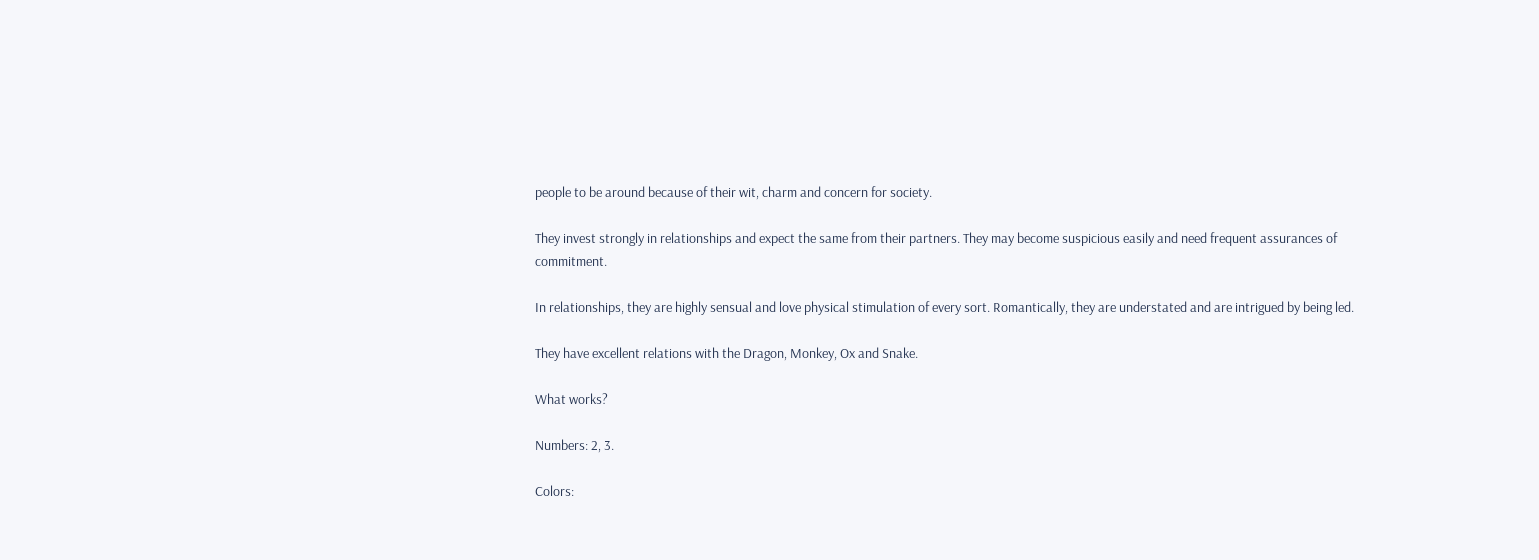people to be around because of their wit, charm and concern for society.

They invest strongly in relationships and expect the same from their partners. They may become suspicious easily and need frequent assurances of commitment.

In relationships, they are highly sensual and love physical stimulation of every sort. Romantically, they are understated and are intrigued by being led.

They have excellent relations with the Dragon, Monkey, Ox and Snake.

What works?

Numbers: 2, 3.

Colors: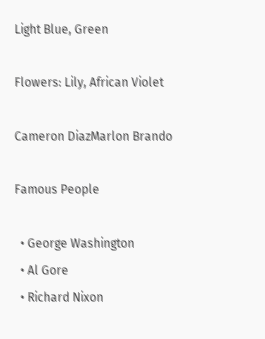Light Blue, Green

Flowers: Lily, African Violet

Cameron DiazMarlon Brando

Famous People

  • George Washington
  • Al Gore
  • Richard Nixon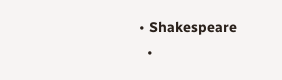• Shakespeare
  •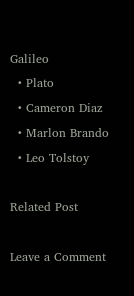Galileo
  • Plato
  • Cameron Diaz
  • Marlon Brando
  • Leo Tolstoy

Related Post

Leave a Comment